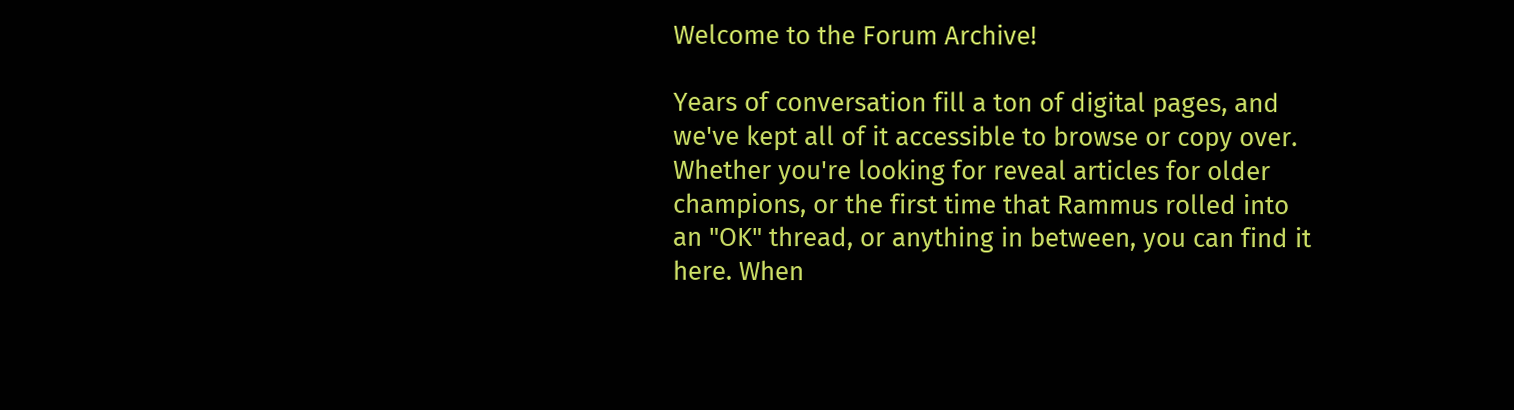Welcome to the Forum Archive!

Years of conversation fill a ton of digital pages, and we've kept all of it accessible to browse or copy over. Whether you're looking for reveal articles for older champions, or the first time that Rammus rolled into an "OK" thread, or anything in between, you can find it here. When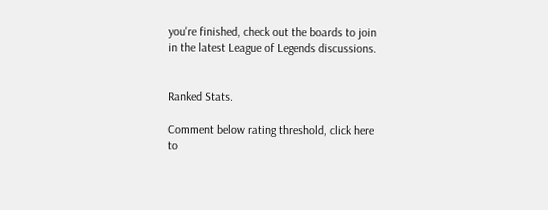you're finished, check out the boards to join in the latest League of Legends discussions.


Ranked Stats.

Comment below rating threshold, click here to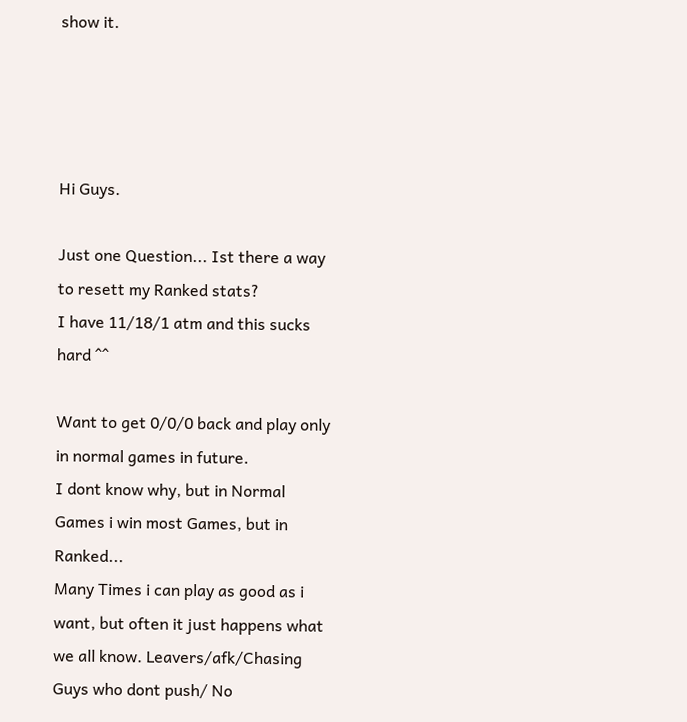show it.




Hi Guys.

Just one Question... Ist there a way to resett my Ranked stats?
I have 11/18/1 atm and this sucks hard ^^

Want to get 0/0/0 back and play only in normal games in future.
I dont know why, but in Normal Games i win most Games, but in Ranked...
Many Times i can play as good as i want, but often it just happens what we all know. Leavers/afk/Chasing Guys who dont push/ No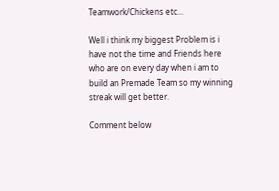Teamwork/Chickens etc...

Well i think my biggest Problem is i have not the time and Friends here who are on every day when i am to build an Premade Team so my winning streak will get better.

Comment below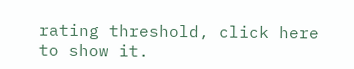rating threshold, click here to show it.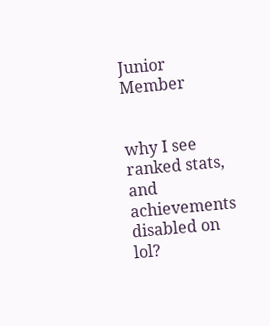Junior Member


why I see ranked stats, and achievements disabled on lol?